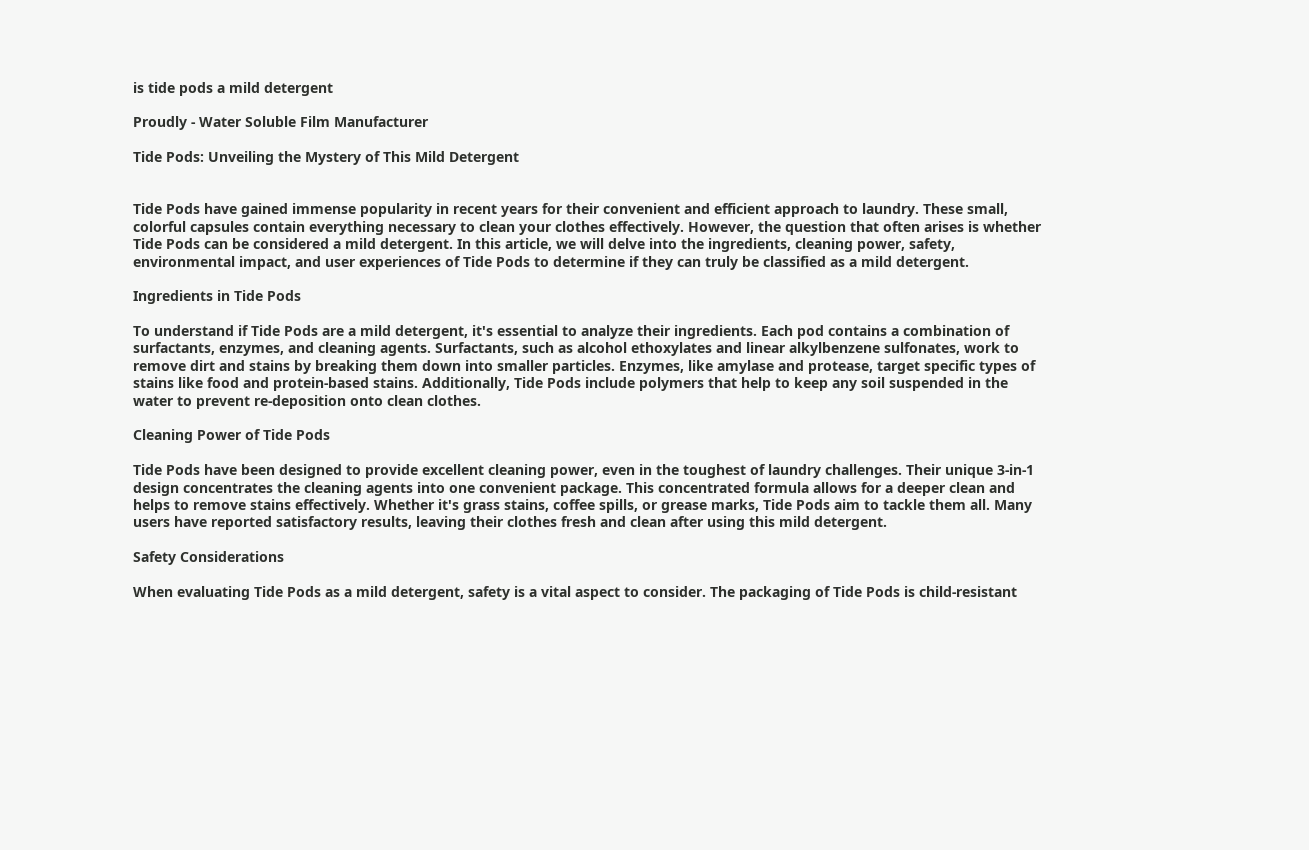is tide pods a mild detergent

Proudly - Water Soluble Film Manufacturer

Tide Pods: Unveiling the Mystery of This Mild Detergent


Tide Pods have gained immense popularity in recent years for their convenient and efficient approach to laundry. These small, colorful capsules contain everything necessary to clean your clothes effectively. However, the question that often arises is whether Tide Pods can be considered a mild detergent. In this article, we will delve into the ingredients, cleaning power, safety, environmental impact, and user experiences of Tide Pods to determine if they can truly be classified as a mild detergent.

Ingredients in Tide Pods

To understand if Tide Pods are a mild detergent, it's essential to analyze their ingredients. Each pod contains a combination of surfactants, enzymes, and cleaning agents. Surfactants, such as alcohol ethoxylates and linear alkylbenzene sulfonates, work to remove dirt and stains by breaking them down into smaller particles. Enzymes, like amylase and protease, target specific types of stains like food and protein-based stains. Additionally, Tide Pods include polymers that help to keep any soil suspended in the water to prevent re-deposition onto clean clothes.

Cleaning Power of Tide Pods

Tide Pods have been designed to provide excellent cleaning power, even in the toughest of laundry challenges. Their unique 3-in-1 design concentrates the cleaning agents into one convenient package. This concentrated formula allows for a deeper clean and helps to remove stains effectively. Whether it's grass stains, coffee spills, or grease marks, Tide Pods aim to tackle them all. Many users have reported satisfactory results, leaving their clothes fresh and clean after using this mild detergent.

Safety Considerations

When evaluating Tide Pods as a mild detergent, safety is a vital aspect to consider. The packaging of Tide Pods is child-resistant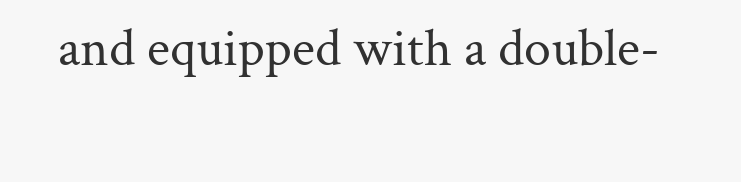and equipped with a double-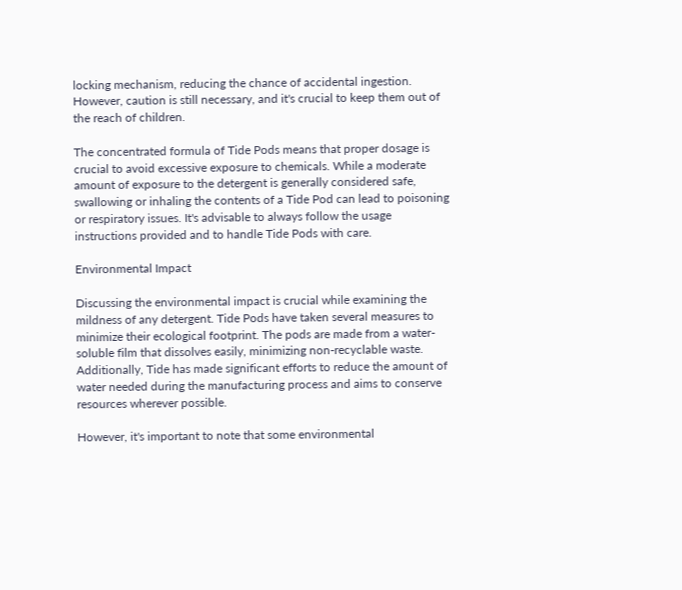locking mechanism, reducing the chance of accidental ingestion. However, caution is still necessary, and it's crucial to keep them out of the reach of children.

The concentrated formula of Tide Pods means that proper dosage is crucial to avoid excessive exposure to chemicals. While a moderate amount of exposure to the detergent is generally considered safe, swallowing or inhaling the contents of a Tide Pod can lead to poisoning or respiratory issues. It's advisable to always follow the usage instructions provided and to handle Tide Pods with care.

Environmental Impact

Discussing the environmental impact is crucial while examining the mildness of any detergent. Tide Pods have taken several measures to minimize their ecological footprint. The pods are made from a water-soluble film that dissolves easily, minimizing non-recyclable waste. Additionally, Tide has made significant efforts to reduce the amount of water needed during the manufacturing process and aims to conserve resources wherever possible.

However, it's important to note that some environmental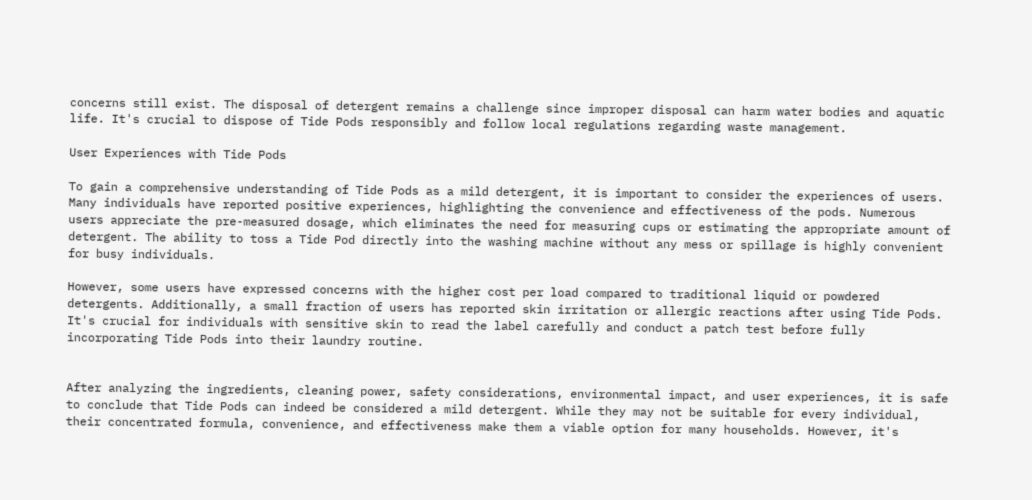concerns still exist. The disposal of detergent remains a challenge since improper disposal can harm water bodies and aquatic life. It's crucial to dispose of Tide Pods responsibly and follow local regulations regarding waste management.

User Experiences with Tide Pods

To gain a comprehensive understanding of Tide Pods as a mild detergent, it is important to consider the experiences of users. Many individuals have reported positive experiences, highlighting the convenience and effectiveness of the pods. Numerous users appreciate the pre-measured dosage, which eliminates the need for measuring cups or estimating the appropriate amount of detergent. The ability to toss a Tide Pod directly into the washing machine without any mess or spillage is highly convenient for busy individuals.

However, some users have expressed concerns with the higher cost per load compared to traditional liquid or powdered detergents. Additionally, a small fraction of users has reported skin irritation or allergic reactions after using Tide Pods. It's crucial for individuals with sensitive skin to read the label carefully and conduct a patch test before fully incorporating Tide Pods into their laundry routine.


After analyzing the ingredients, cleaning power, safety considerations, environmental impact, and user experiences, it is safe to conclude that Tide Pods can indeed be considered a mild detergent. While they may not be suitable for every individual, their concentrated formula, convenience, and effectiveness make them a viable option for many households. However, it's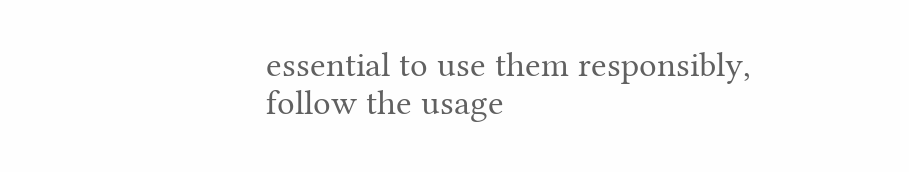essential to use them responsibly, follow the usage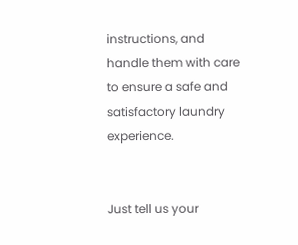instructions, and handle them with care to ensure a safe and satisfactory laundry experience.


Just tell us your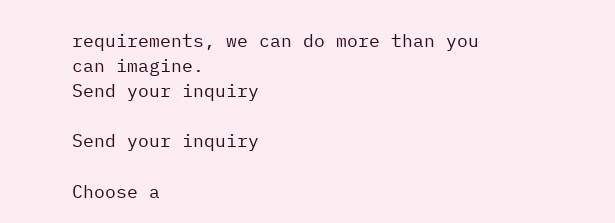requirements, we can do more than you can imagine.
Send your inquiry

Send your inquiry

Choose a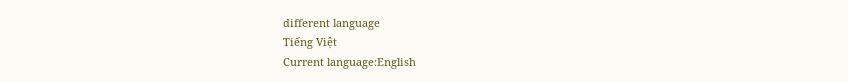different language
Tiếng Việt
Current language:English